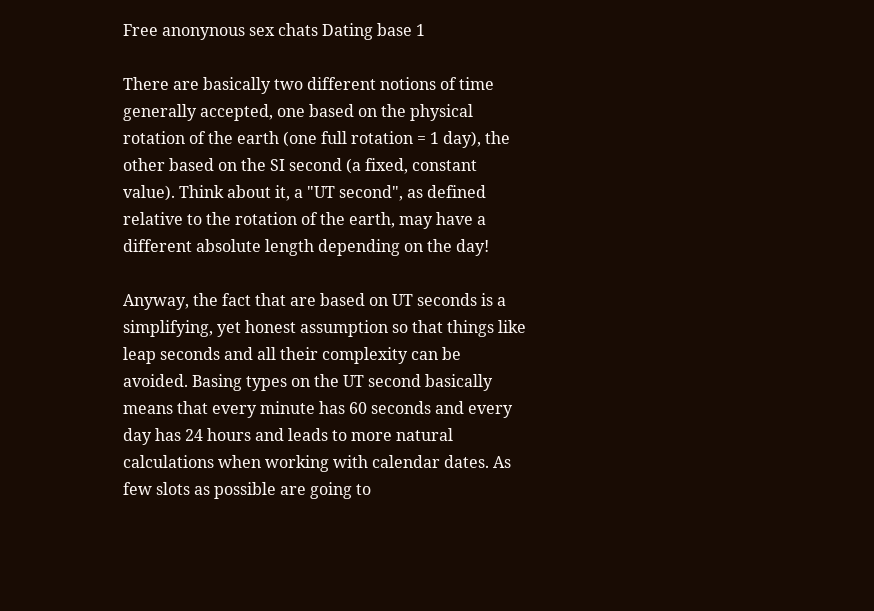Free anonynous sex chats Dating base 1

There are basically two different notions of time generally accepted, one based on the physical rotation of the earth (one full rotation = 1 day), the other based on the SI second (a fixed, constant value). Think about it, a "UT second", as defined relative to the rotation of the earth, may have a different absolute length depending on the day!

Anyway, the fact that are based on UT seconds is a simplifying, yet honest assumption so that things like leap seconds and all their complexity can be avoided. Basing types on the UT second basically means that every minute has 60 seconds and every day has 24 hours and leads to more natural calculations when working with calendar dates. As few slots as possible are going to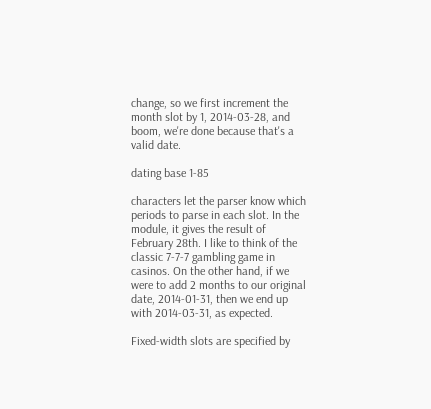change, so we first increment the month slot by 1, 2014-03-28, and boom, we're done because that's a valid date.

dating base 1-85

characters let the parser know which periods to parse in each slot. In the module, it gives the result of February 28th. I like to think of the classic 7-7-7 gambling game in casinos. On the other hand, if we were to add 2 months to our original date, 2014-01-31, then we end up with 2014-03-31, as expected.

Fixed-width slots are specified by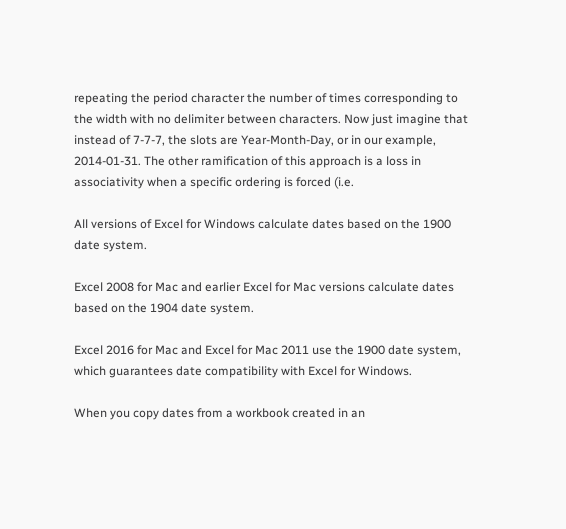repeating the period character the number of times corresponding to the width with no delimiter between characters. Now just imagine that instead of 7-7-7, the slots are Year-Month-Day, or in our example, 2014-01-31. The other ramification of this approach is a loss in associativity when a specific ordering is forced (i.e.

All versions of Excel for Windows calculate dates based on the 1900 date system.

Excel 2008 for Mac and earlier Excel for Mac versions calculate dates based on the 1904 date system.

Excel 2016 for Mac and Excel for Mac 2011 use the 1900 date system, which guarantees date compatibility with Excel for Windows.

When you copy dates from a workbook created in an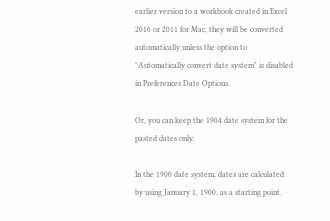earlier version to a workbook created in Excel 2016 or 2011 for Mac, they will be converted automatically unless the option to "Automatically convert date system" is disabled in Preferences Date Options.

Or, you can keep the 1904 date system for the pasted dates only.

In the 1900 date system, dates are calculated by using January 1, 1900, as a starting point.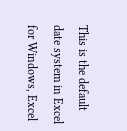This is the default date system in Excel for Windows, Excel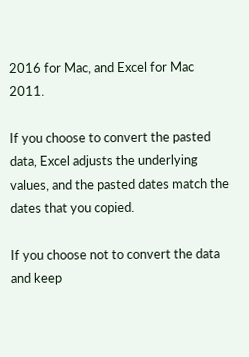2016 for Mac, and Excel for Mac 2011.

If you choose to convert the pasted data, Excel adjusts the underlying values, and the pasted dates match the dates that you copied.

If you choose not to convert the data and keep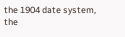the 1904 date system, the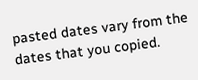pasted dates vary from the dates that you copied.